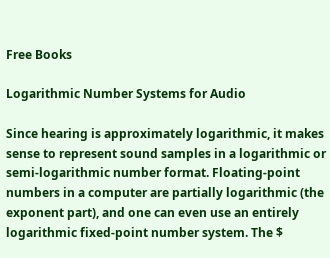Free Books

Logarithmic Number Systems for Audio

Since hearing is approximately logarithmic, it makes sense to represent sound samples in a logarithmic or semi-logarithmic number format. Floating-point numbers in a computer are partially logarithmic (the exponent part), and one can even use an entirely logarithmic fixed-point number system. The $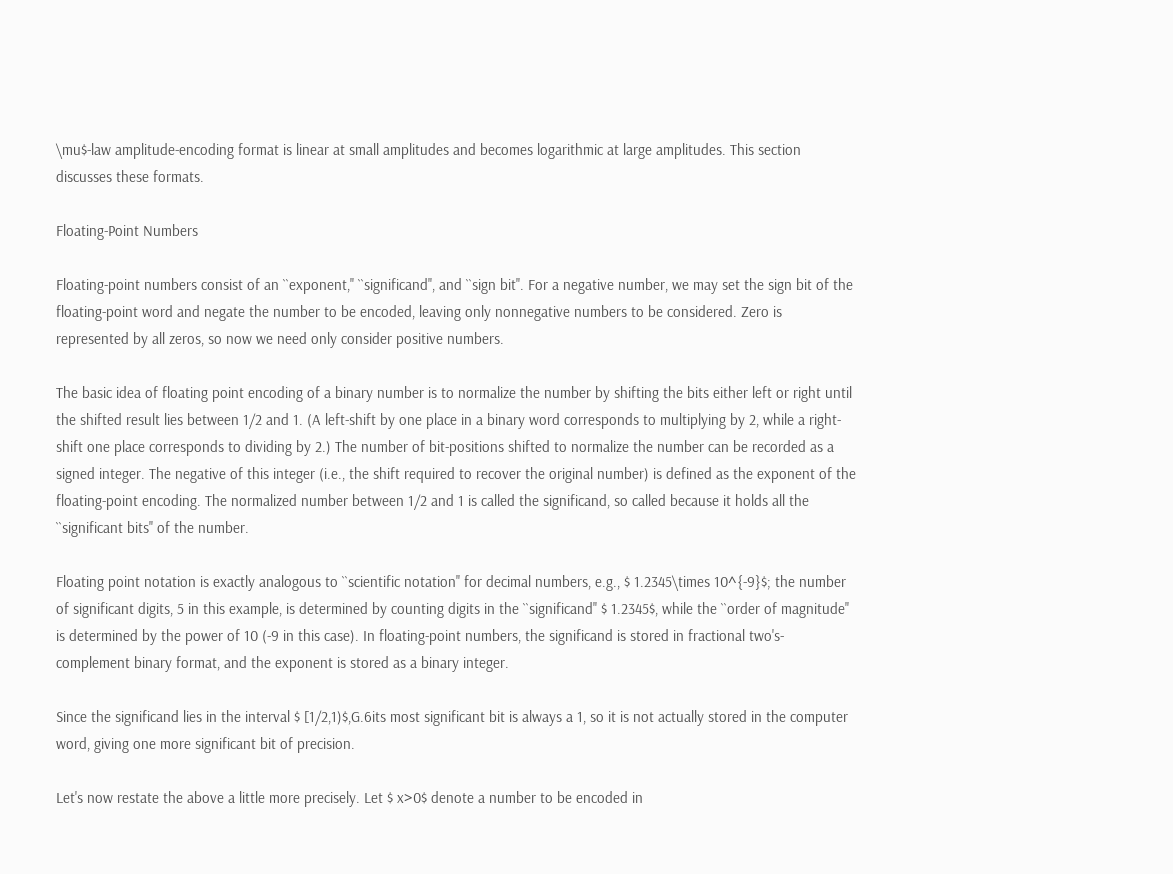\mu$-law amplitude-encoding format is linear at small amplitudes and becomes logarithmic at large amplitudes. This section discusses these formats.

Floating-Point Numbers

Floating-point numbers consist of an ``exponent,'' ``significand'', and ``sign bit''. For a negative number, we may set the sign bit of the floating-point word and negate the number to be encoded, leaving only nonnegative numbers to be considered. Zero is represented by all zeros, so now we need only consider positive numbers.

The basic idea of floating point encoding of a binary number is to normalize the number by shifting the bits either left or right until the shifted result lies between 1/2 and 1. (A left-shift by one place in a binary word corresponds to multiplying by 2, while a right-shift one place corresponds to dividing by 2.) The number of bit-positions shifted to normalize the number can be recorded as a signed integer. The negative of this integer (i.e., the shift required to recover the original number) is defined as the exponent of the floating-point encoding. The normalized number between 1/2 and 1 is called the significand, so called because it holds all the ``significant bits'' of the number.

Floating point notation is exactly analogous to ``scientific notation'' for decimal numbers, e.g., $ 1.2345\times 10^{-9}$; the number of significant digits, 5 in this example, is determined by counting digits in the ``significand'' $ 1.2345$, while the ``order of magnitude'' is determined by the power of 10 (-9 in this case). In floating-point numbers, the significand is stored in fractional two's-complement binary format, and the exponent is stored as a binary integer.

Since the significand lies in the interval $ [1/2,1)$,G.6its most significant bit is always a 1, so it is not actually stored in the computer word, giving one more significant bit of precision.

Let's now restate the above a little more precisely. Let $ x>0$ denote a number to be encoded in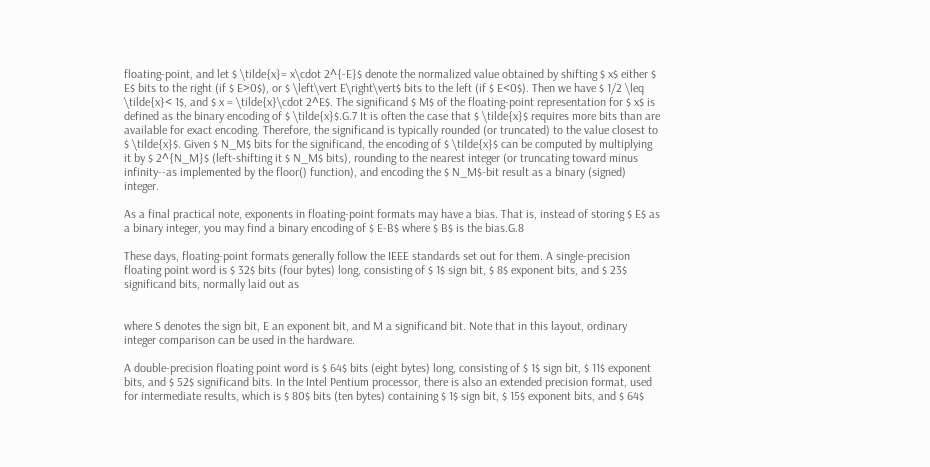floating-point, and let $ \tilde{x}= x\cdot 2^{-E}$ denote the normalized value obtained by shifting $ x$ either $ E$ bits to the right (if $ E>0$), or $ \left\vert E\right\vert$ bits to the left (if $ E<0$). Then we have $ 1/2 \leq \tilde{x}< 1$, and $ x = \tilde{x}\cdot 2^E$. The significand $ M$ of the floating-point representation for $ x$ is defined as the binary encoding of $ \tilde{x}$.G.7 It is often the case that $ \tilde{x}$ requires more bits than are available for exact encoding. Therefore, the significand is typically rounded (or truncated) to the value closest to $ \tilde{x}$. Given $ N_M$ bits for the significand, the encoding of $ \tilde{x}$ can be computed by multiplying it by $ 2^{N_M}$ (left-shifting it $ N_M$ bits), rounding to the nearest integer (or truncating toward minus infinity--as implemented by the floor() function), and encoding the $ N_M$-bit result as a binary (signed) integer.

As a final practical note, exponents in floating-point formats may have a bias. That is, instead of storing $ E$ as a binary integer, you may find a binary encoding of $ E-B$ where $ B$ is the bias.G.8

These days, floating-point formats generally follow the IEEE standards set out for them. A single-precision floating point word is $ 32$ bits (four bytes) long, consisting of $ 1$ sign bit, $ 8$ exponent bits, and $ 23$ significand bits, normally laid out as


where S denotes the sign bit, E an exponent bit, and M a significand bit. Note that in this layout, ordinary integer comparison can be used in the hardware.

A double-precision floating point word is $ 64$ bits (eight bytes) long, consisting of $ 1$ sign bit, $ 11$ exponent bits, and $ 52$ significand bits. In the Intel Pentium processor, there is also an extended precision format, used for intermediate results, which is $ 80$ bits (ten bytes) containing $ 1$ sign bit, $ 15$ exponent bits, and $ 64$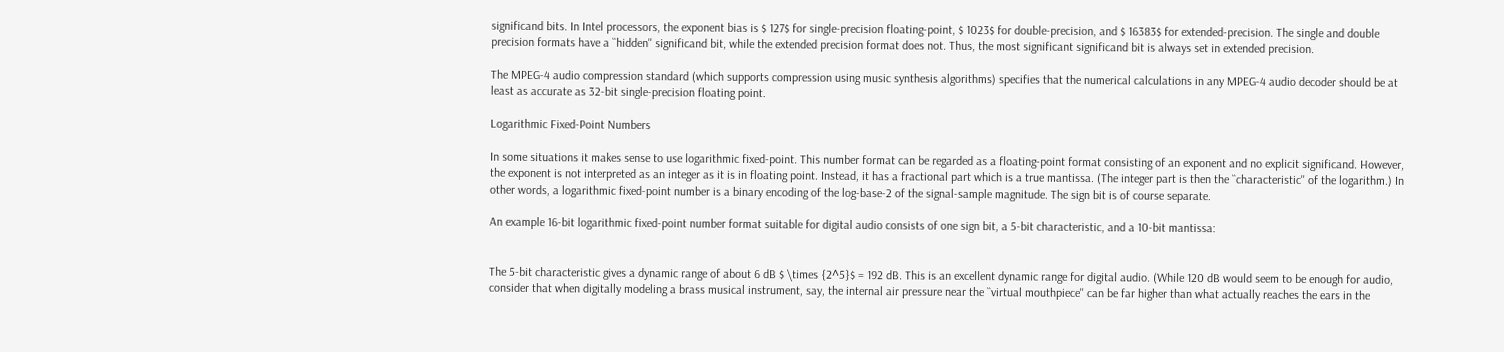significand bits. In Intel processors, the exponent bias is $ 127$ for single-precision floating-point, $ 1023$ for double-precision, and $ 16383$ for extended-precision. The single and double precision formats have a ``hidden'' significand bit, while the extended precision format does not. Thus, the most significant significand bit is always set in extended precision.

The MPEG-4 audio compression standard (which supports compression using music synthesis algorithms) specifies that the numerical calculations in any MPEG-4 audio decoder should be at least as accurate as 32-bit single-precision floating point.

Logarithmic Fixed-Point Numbers

In some situations it makes sense to use logarithmic fixed-point. This number format can be regarded as a floating-point format consisting of an exponent and no explicit significand. However, the exponent is not interpreted as an integer as it is in floating point. Instead, it has a fractional part which is a true mantissa. (The integer part is then the ``characteristic'' of the logarithm.) In other words, a logarithmic fixed-point number is a binary encoding of the log-base-2 of the signal-sample magnitude. The sign bit is of course separate.

An example 16-bit logarithmic fixed-point number format suitable for digital audio consists of one sign bit, a 5-bit characteristic, and a 10-bit mantissa:


The 5-bit characteristic gives a dynamic range of about 6 dB $ \times {2^5}$ = 192 dB. This is an excellent dynamic range for digital audio. (While 120 dB would seem to be enough for audio, consider that when digitally modeling a brass musical instrument, say, the internal air pressure near the ``virtual mouthpiece'' can be far higher than what actually reaches the ears in the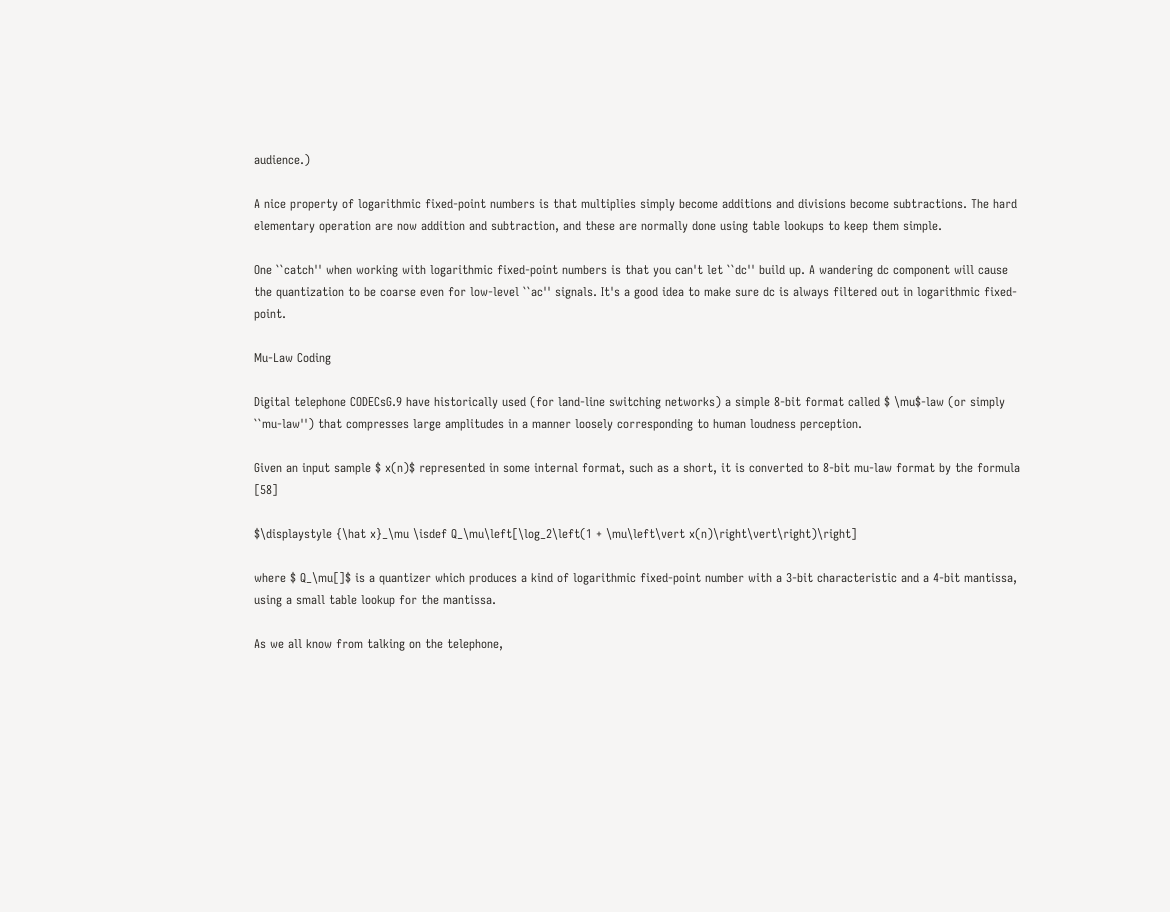audience.)

A nice property of logarithmic fixed-point numbers is that multiplies simply become additions and divisions become subtractions. The hard elementary operation are now addition and subtraction, and these are normally done using table lookups to keep them simple.

One ``catch'' when working with logarithmic fixed-point numbers is that you can't let ``dc'' build up. A wandering dc component will cause the quantization to be coarse even for low-level ``ac'' signals. It's a good idea to make sure dc is always filtered out in logarithmic fixed-point.

Mu-Law Coding

Digital telephone CODECsG.9 have historically used (for land-line switching networks) a simple 8-bit format called $ \mu$-law (or simply ``mu-law'') that compresses large amplitudes in a manner loosely corresponding to human loudness perception.

Given an input sample $ x(n)$ represented in some internal format, such as a short, it is converted to 8-bit mu-law format by the formula [58]

$\displaystyle {\hat x}_\mu \isdef Q_\mu\left[\log_2\left(1 + \mu\left\vert x(n)\right\vert\right)\right]

where $ Q_\mu[]$ is a quantizer which produces a kind of logarithmic fixed-point number with a 3-bit characteristic and a 4-bit mantissa, using a small table lookup for the mantissa.

As we all know from talking on the telephone,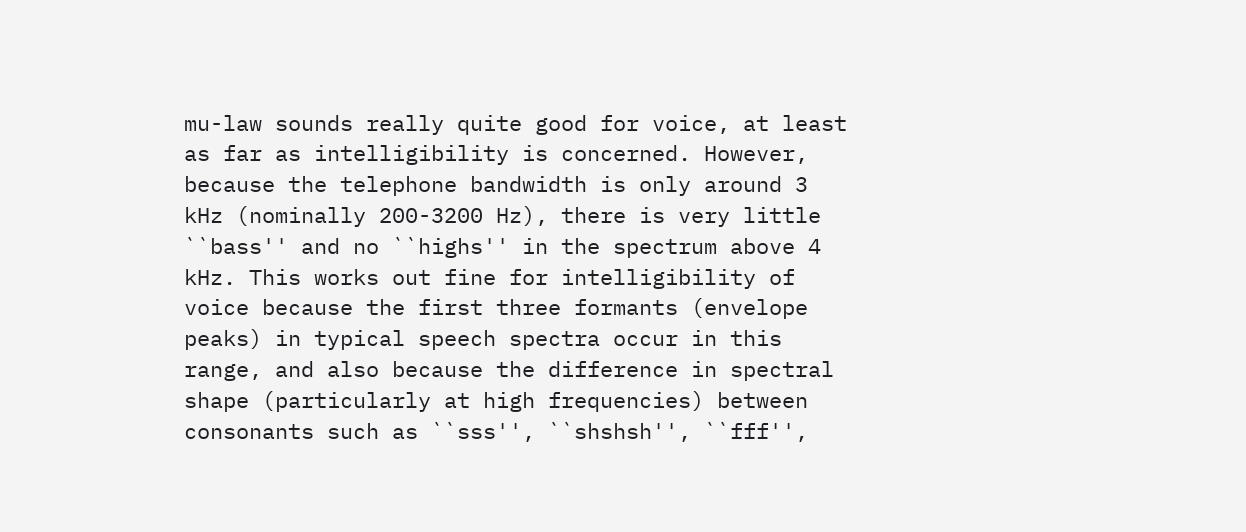mu-law sounds really quite good for voice, at least as far as intelligibility is concerned. However, because the telephone bandwidth is only around 3 kHz (nominally 200-3200 Hz), there is very little ``bass'' and no ``highs'' in the spectrum above 4 kHz. This works out fine for intelligibility of voice because the first three formants (envelope peaks) in typical speech spectra occur in this range, and also because the difference in spectral shape (particularly at high frequencies) between consonants such as ``sss'', ``shshsh'', ``fff'',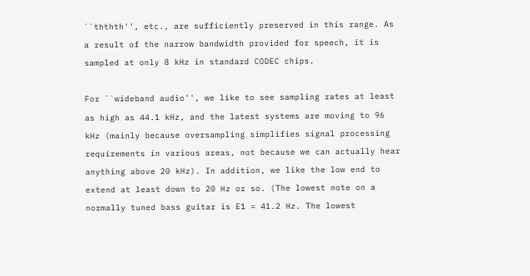``ththth'', etc., are sufficiently preserved in this range. As a result of the narrow bandwidth provided for speech, it is sampled at only 8 kHz in standard CODEC chips.

For ``wideband audio'', we like to see sampling rates at least as high as 44.1 kHz, and the latest systems are moving to 96 kHz (mainly because oversampling simplifies signal processing requirements in various areas, not because we can actually hear anything above 20 kHz). In addition, we like the low end to extend at least down to 20 Hz or so. (The lowest note on a normally tuned bass guitar is E1 = 41.2 Hz. The lowest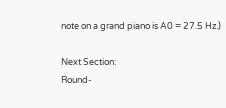note on a grand piano is A0 = 27.5 Hz.)

Next Section:
Round-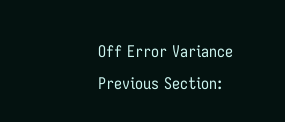Off Error Variance
Previous Section: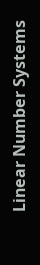Linear Number Systems